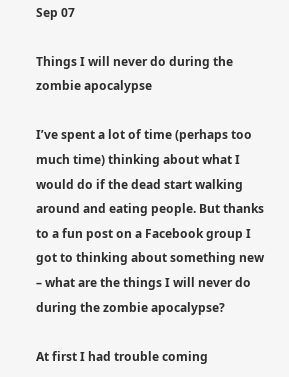Sep 07

Things I will never do during the zombie apocalypse

I’ve spent a lot of time (perhaps too much time) thinking about what I would do if the dead start walking around and eating people. But thanks to a fun post on a Facebook group I got to thinking about something new – what are the things I will never do during the zombie apocalypse?

At first I had trouble coming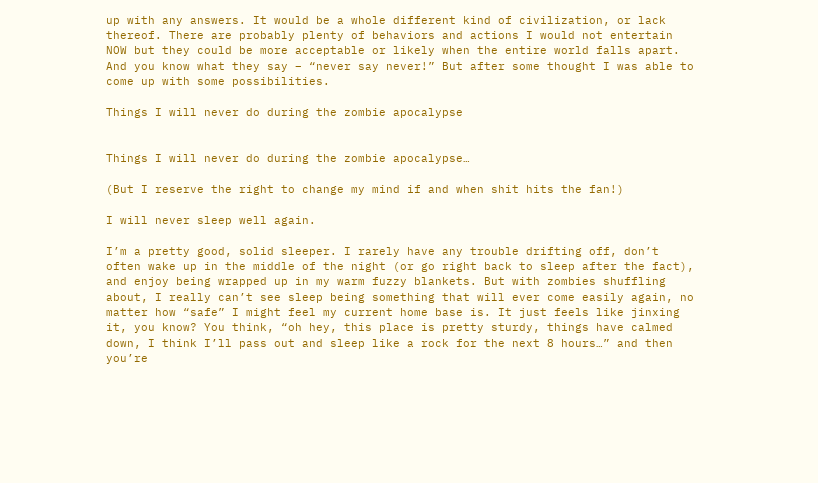up with any answers. It would be a whole different kind of civilization, or lack thereof. There are probably plenty of behaviors and actions I would not entertain NOW but they could be more acceptable or likely when the entire world falls apart. And you know what they say – “never say never!” But after some thought I was able to come up with some possibilities.

Things I will never do during the zombie apocalypse


Things I will never do during the zombie apocalypse…

(But I reserve the right to change my mind if and when shit hits the fan!)

I will never sleep well again.

I’m a pretty good, solid sleeper. I rarely have any trouble drifting off, don’t often wake up in the middle of the night (or go right back to sleep after the fact), and enjoy being wrapped up in my warm fuzzy blankets. But with zombies shuffling about, I really can’t see sleep being something that will ever come easily again, no matter how “safe” I might feel my current home base is. It just feels like jinxing it, you know? You think, “oh hey, this place is pretty sturdy, things have calmed down, I think I’ll pass out and sleep like a rock for the next 8 hours…” and then you’re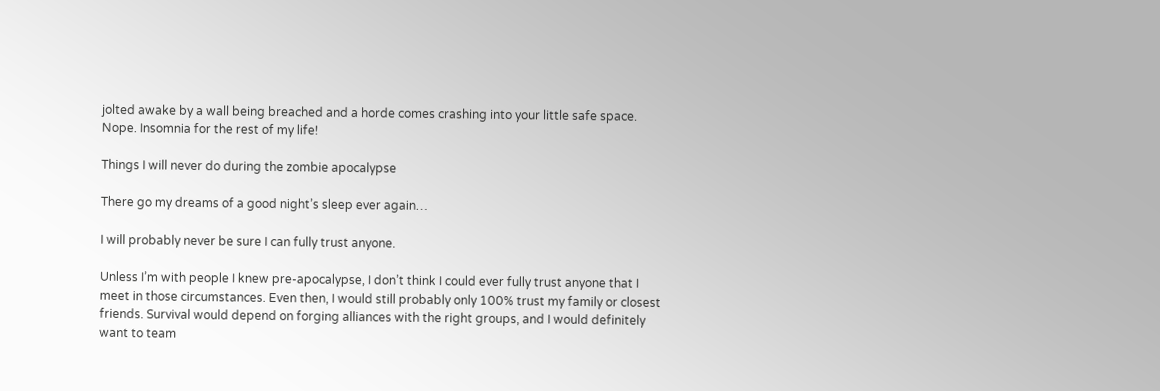jolted awake by a wall being breached and a horde comes crashing into your little safe space. Nope. Insomnia for the rest of my life!

Things I will never do during the zombie apocalypse

There go my dreams of a good night’s sleep ever again…

I will probably never be sure I can fully trust anyone.

Unless I’m with people I knew pre-apocalypse, I don’t think I could ever fully trust anyone that I meet in those circumstances. Even then, I would still probably only 100% trust my family or closest friends. Survival would depend on forging alliances with the right groups, and I would definitely want to team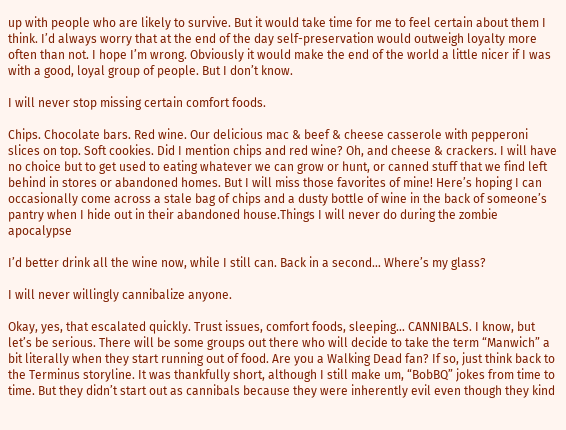up with people who are likely to survive. But it would take time for me to feel certain about them I think. I’d always worry that at the end of the day self-preservation would outweigh loyalty more often than not. I hope I’m wrong. Obviously it would make the end of the world a little nicer if I was with a good, loyal group of people. But I don’t know.

I will never stop missing certain comfort foods.

Chips. Chocolate bars. Red wine. Our delicious mac & beef & cheese casserole with pepperoni slices on top. Soft cookies. Did I mention chips and red wine? Oh, and cheese & crackers. I will have no choice but to get used to eating whatever we can grow or hunt, or canned stuff that we find left behind in stores or abandoned homes. But I will miss those favorites of mine! Here’s hoping I can occasionally come across a stale bag of chips and a dusty bottle of wine in the back of someone’s pantry when I hide out in their abandoned house.Things I will never do during the zombie apocalypse

I’d better drink all the wine now, while I still can. Back in a second… Where’s my glass?

I will never willingly cannibalize anyone.

Okay, yes, that escalated quickly. Trust issues, comfort foods, sleeping… CANNIBALS. I know, but let’s be serious. There will be some groups out there who will decide to take the term “Manwich” a bit literally when they start running out of food. Are you a Walking Dead fan? If so, just think back to the Terminus storyline. It was thankfully short, although I still make um, “BobBQ” jokes from time to time. But they didn’t start out as cannibals because they were inherently evil even though they kind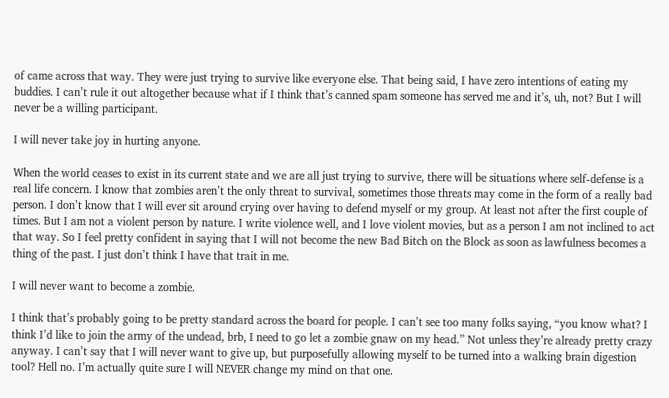of came across that way. They were just trying to survive like everyone else. That being said, I have zero intentions of eating my buddies. I can’t rule it out altogether because what if I think that’s canned spam someone has served me and it’s, uh, not? But I will never be a willing participant.

I will never take joy in hurting anyone.

When the world ceases to exist in its current state and we are all just trying to survive, there will be situations where self-defense is a real life concern. I know that zombies aren’t the only threat to survival, sometimes those threats may come in the form of a really bad person. I don’t know that I will ever sit around crying over having to defend myself or my group. At least not after the first couple of times. But I am not a violent person by nature. I write violence well, and I love violent movies, but as a person I am not inclined to act that way. So I feel pretty confident in saying that I will not become the new Bad Bitch on the Block as soon as lawfulness becomes a thing of the past. I just don’t think I have that trait in me.

I will never want to become a zombie.

I think that’s probably going to be pretty standard across the board for people. I can’t see too many folks saying, “you know what? I think I’d like to join the army of the undead, brb, I need to go let a zombie gnaw on my head.” Not unless they’re already pretty crazy anyway. I can’t say that I will never want to give up, but purposefully allowing myself to be turned into a walking brain digestion tool? Hell no. I’m actually quite sure I will NEVER change my mind on that one.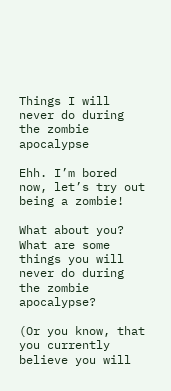Things I will never do during the zombie apocalypse

Ehh. I’m bored now, let’s try out being a zombie!

What about you? What are some things you will never do during the zombie apocalypse?

(Or you know, that you currently believe you will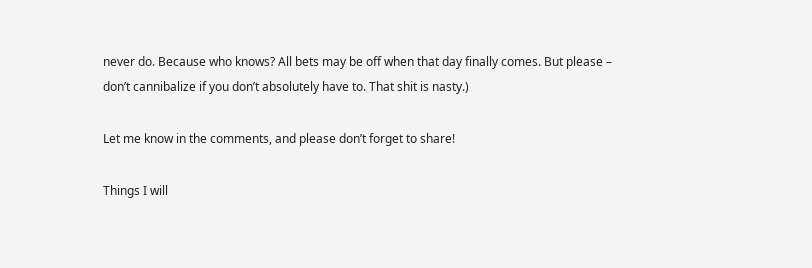never do. Because who knows? All bets may be off when that day finally comes. But please – don’t cannibalize if you don’t absolutely have to. That shit is nasty.)

Let me know in the comments, and please don’t forget to share!

Things I will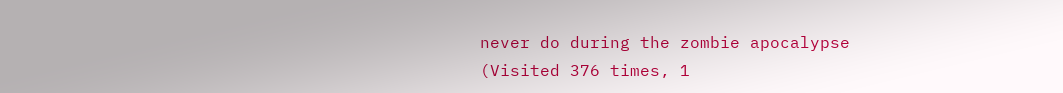never do during the zombie apocalypse
(Visited 376 times, 1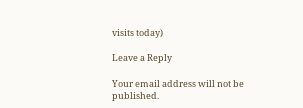visits today)

Leave a Reply

Your email address will not be published.